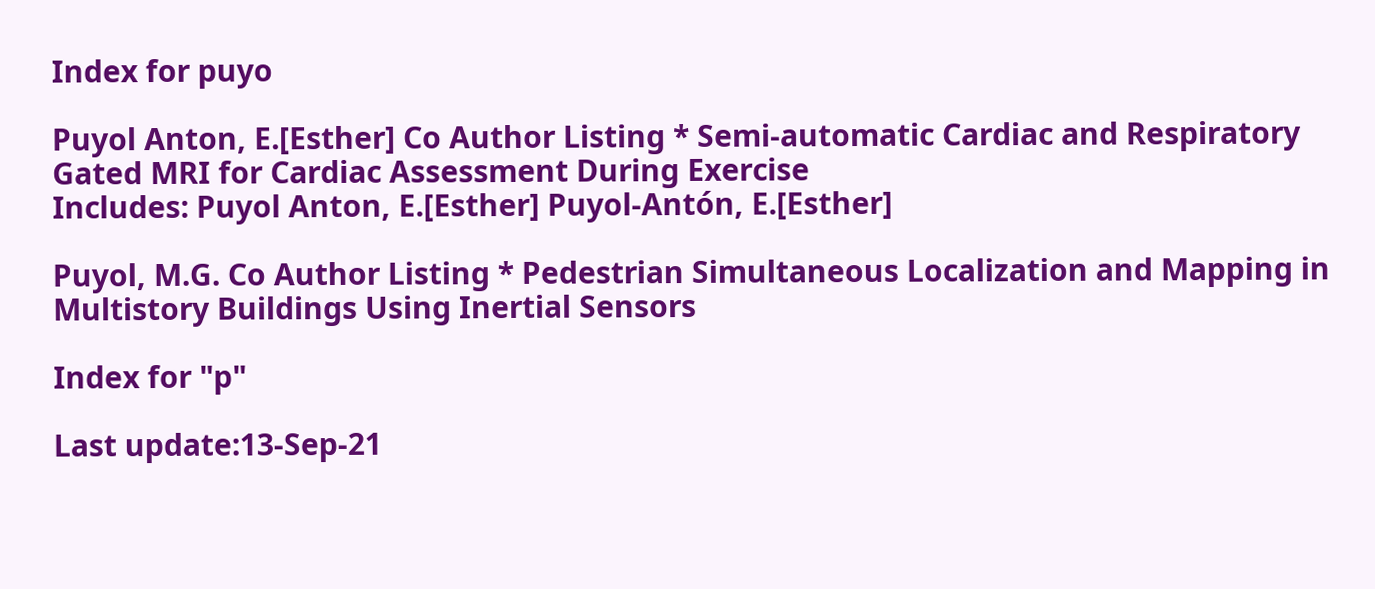Index for puyo

Puyol Anton, E.[Esther] Co Author Listing * Semi-automatic Cardiac and Respiratory Gated MRI for Cardiac Assessment During Exercise
Includes: Puyol Anton, E.[Esther] Puyol-Antón, E.[Esther]

Puyol, M.G. Co Author Listing * Pedestrian Simultaneous Localization and Mapping in Multistory Buildings Using Inertial Sensors

Index for "p"

Last update:13-Sep-21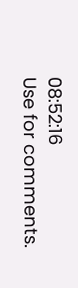08:52:16
Use for comments.